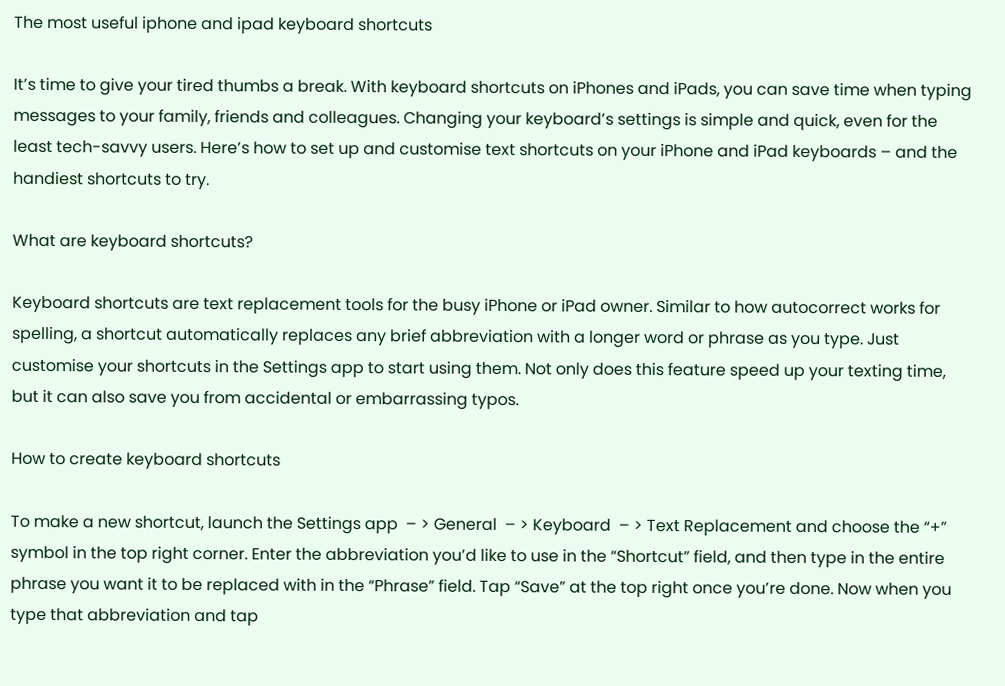The most useful iphone and ipad keyboard shortcuts

It’s time to give your tired thumbs a break. With keyboard shortcuts on iPhones and iPads, you can save time when typing messages to your family, friends and colleagues. Changing your keyboard’s settings is simple and quick, even for the least tech-savvy users. Here’s how to set up and customise text shortcuts on your iPhone and iPad keyboards – and the handiest shortcuts to try.

What are keyboard shortcuts?

Keyboard shortcuts are text replacement tools for the busy iPhone or iPad owner. Similar to how autocorrect works for spelling, a shortcut automatically replaces any brief abbreviation with a longer word or phrase as you type. Just customise your shortcuts in the Settings app to start using them. Not only does this feature speed up your texting time, but it can also save you from accidental or embarrassing typos.

How to create keyboard shortcuts

To make a new shortcut, launch the Settings app  – > General  – > Keyboard  – > Text Replacement and choose the “+” symbol in the top right corner. Enter the abbreviation you’d like to use in the “Shortcut” field, and then type in the entire phrase you want it to be replaced with in the “Phrase” field. Tap “Save” at the top right once you’re done. Now when you type that abbreviation and tap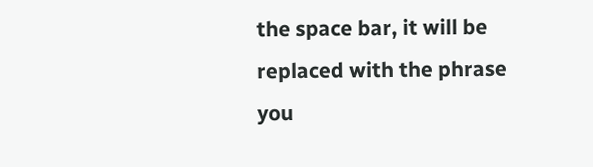the space bar, it will be replaced with the phrase you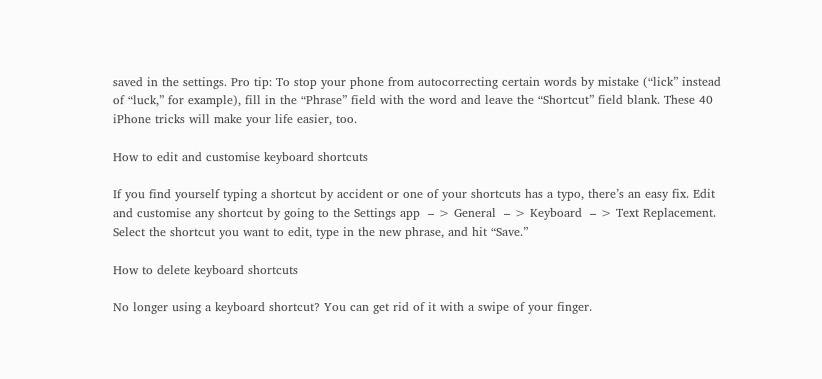saved in the settings. Pro tip: To stop your phone from autocorrecting certain words by mistake (“lick” instead of “luck,” for example), fill in the “Phrase” field with the word and leave the “Shortcut” field blank. These 40 iPhone tricks will make your life easier, too.

How to edit and customise keyboard shortcuts

If you find yourself typing a shortcut by accident or one of your shortcuts has a typo, there’s an easy fix. Edit and customise any shortcut by going to the Settings app  – > General  – > Keyboard  – > Text Replacement. Select the shortcut you want to edit, type in the new phrase, and hit “Save.”

How to delete keyboard shortcuts

No longer using a keyboard shortcut? You can get rid of it with a swipe of your finger.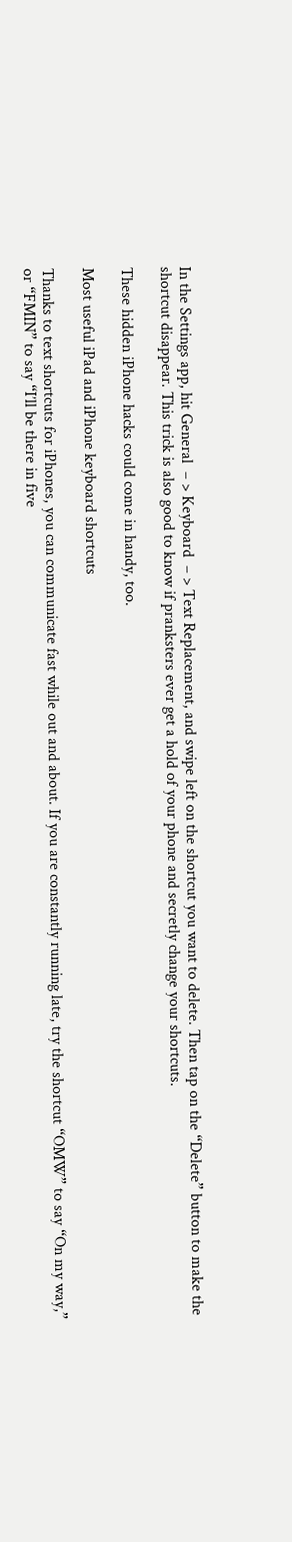In the Settings app, hit General  – > Keyboard  – > Text Replacement, and swipe left on the shortcut you want to delete. Then tap on the “Delete” button to make the shortcut disappear. This trick is also good to know if pranksters ever get a hold of your phone and secretly change your shortcuts.

These hidden iPhone hacks could come in handy, too.

Most useful iPad and iPhone keyboard shortcuts

Thanks to text shortcuts for iPhones, you can communicate fast while out and about. If you are constantly running late, try the shortcut “OMW” to say “On my way,” or “FMIN” to say “I’ll be there in five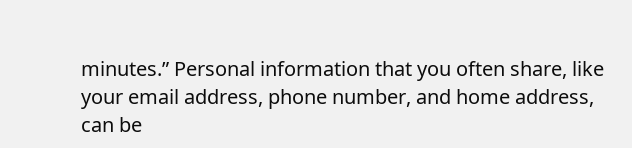minutes.” Personal information that you often share, like your email address, phone number, and home address, can be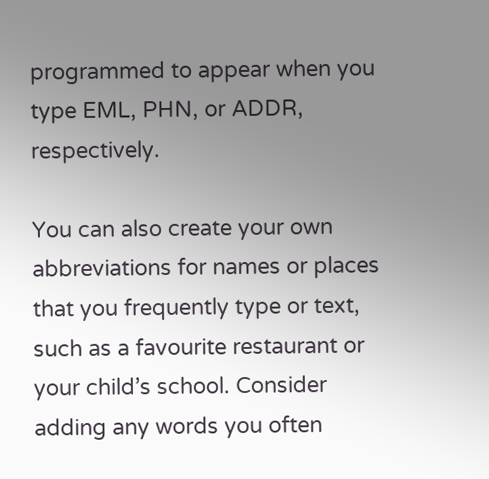programmed to appear when you type EML, PHN, or ADDR, respectively.

You can also create your own abbreviations for names or places that you frequently type or text, such as a favourite restaurant or your child’s school. Consider adding any words you often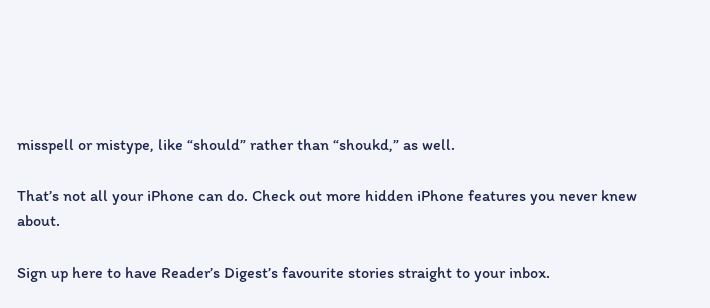misspell or mistype, like “should” rather than “shoukd,” as well.

That’s not all your iPhone can do. Check out more hidden iPhone features you never knew about.

Sign up here to have Reader’s Digest’s favourite stories straight to your inbox.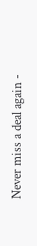Never miss a deal again -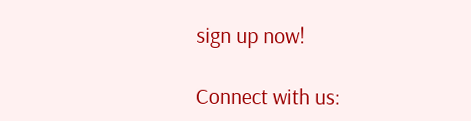sign up now!

Connect with us: